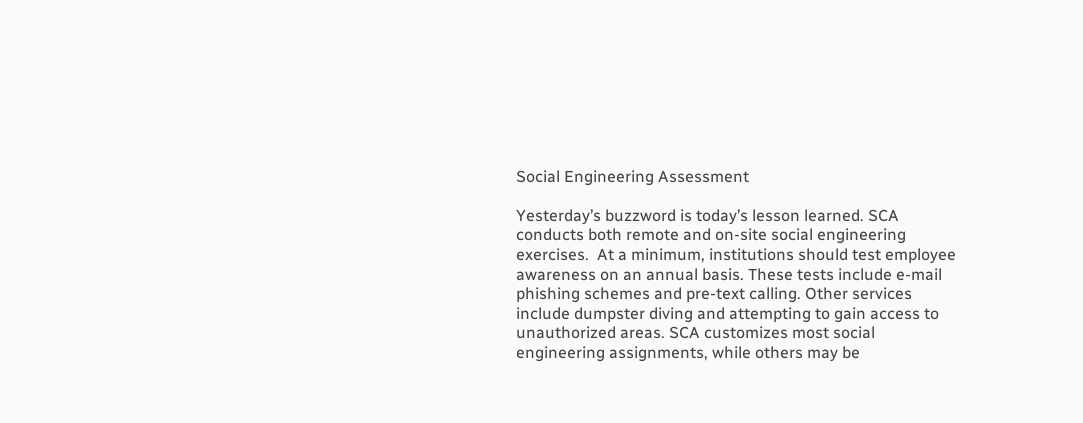Social Engineering Assessment

Yesterday’s buzzword is today’s lesson learned. SCA conducts both remote and on-site social engineering exercises.  At a minimum, institutions should test employee awareness on an annual basis. These tests include e-mail phishing schemes and pre-text calling. Other services include dumpster diving and attempting to gain access to unauthorized areas. SCA customizes most social engineering assignments, while others may be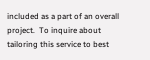included as a part of an overall project.  To inquire about tailoring this service to best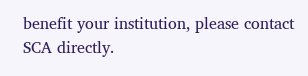benefit your institution, please contact SCA directly.